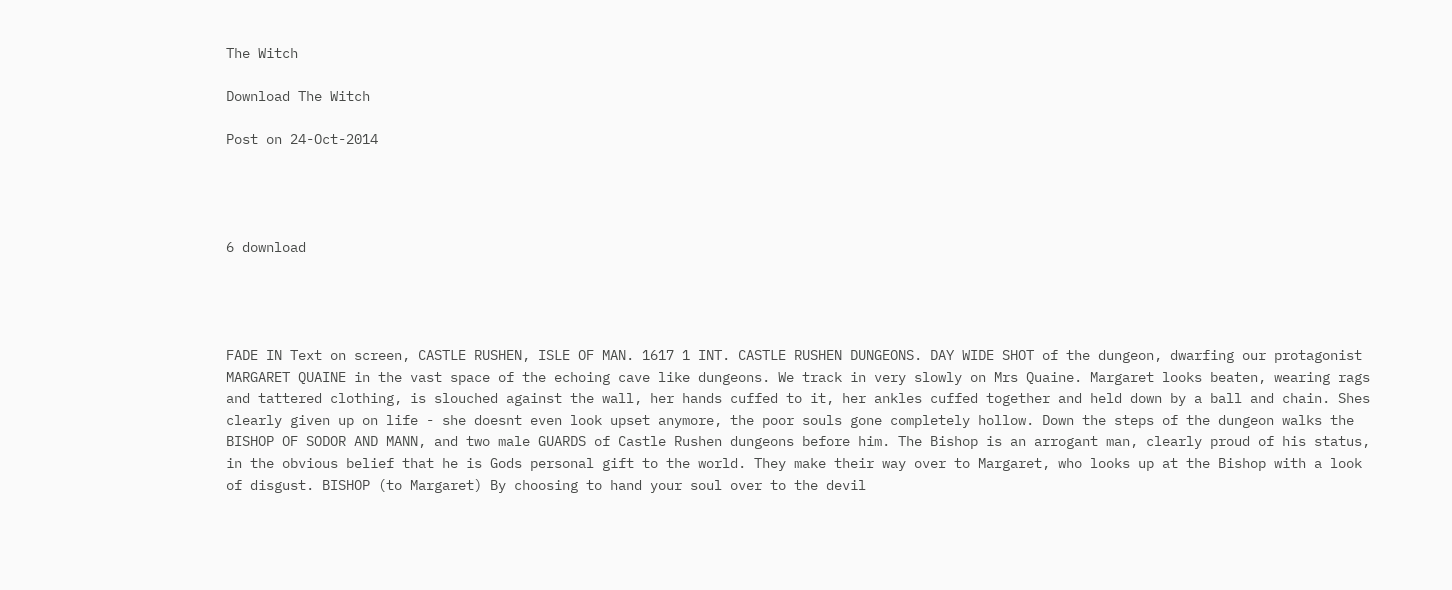The Witch

Download The Witch

Post on 24-Oct-2014




6 download




FADE IN Text on screen, CASTLE RUSHEN, ISLE OF MAN. 1617 1 INT. CASTLE RUSHEN DUNGEONS. DAY WIDE SHOT of the dungeon, dwarfing our protagonist MARGARET QUAINE in the vast space of the echoing cave like dungeons. We track in very slowly on Mrs Quaine. Margaret looks beaten, wearing rags and tattered clothing, is slouched against the wall, her hands cuffed to it, her ankles cuffed together and held down by a ball and chain. Shes clearly given up on life - she doesnt even look upset anymore, the poor souls gone completely hollow. Down the steps of the dungeon walks the BISHOP OF SODOR AND MANN, and two male GUARDS of Castle Rushen dungeons before him. The Bishop is an arrogant man, clearly proud of his status, in the obvious belief that he is Gods personal gift to the world. They make their way over to Margaret, who looks up at the Bishop with a look of disgust. BISHOP (to Margaret) By choosing to hand your soul over to the devil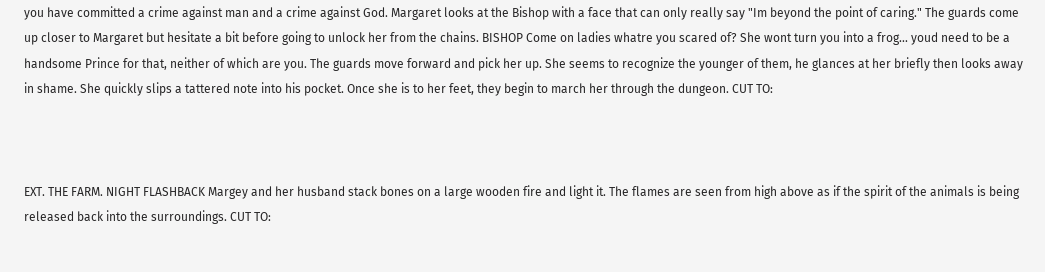you have committed a crime against man and a crime against God. Margaret looks at the Bishop with a face that can only really say "Im beyond the point of caring." The guards come up closer to Margaret but hesitate a bit before going to unlock her from the chains. BISHOP Come on ladies whatre you scared of? She wont turn you into a frog... youd need to be a handsome Prince for that, neither of which are you. The guards move forward and pick her up. She seems to recognize the younger of them, he glances at her briefly then looks away in shame. She quickly slips a tattered note into his pocket. Once she is to her feet, they begin to march her through the dungeon. CUT TO:



EXT. THE FARM. NIGHT FLASHBACK Margey and her husband stack bones on a large wooden fire and light it. The flames are seen from high above as if the spirit of the animals is being released back into the surroundings. CUT TO: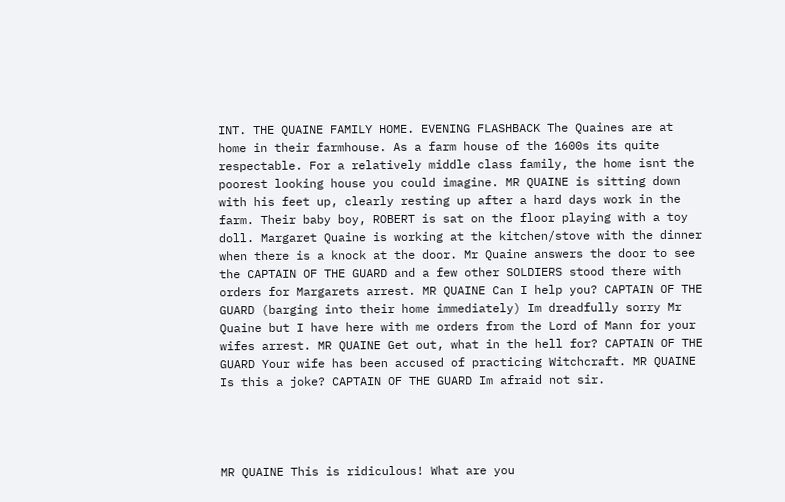INT. THE QUAINE FAMILY HOME. EVENING FLASHBACK The Quaines are at home in their farmhouse. As a farm house of the 1600s its quite respectable. For a relatively middle class family, the home isnt the poorest looking house you could imagine. MR QUAINE is sitting down with his feet up, clearly resting up after a hard days work in the farm. Their baby boy, ROBERT is sat on the floor playing with a toy doll. Margaret Quaine is working at the kitchen/stove with the dinner when there is a knock at the door. Mr Quaine answers the door to see the CAPTAIN OF THE GUARD and a few other SOLDIERS stood there with orders for Margarets arrest. MR QUAINE Can I help you? CAPTAIN OF THE GUARD (barging into their home immediately) Im dreadfully sorry Mr Quaine but I have here with me orders from the Lord of Mann for your wifes arrest. MR QUAINE Get out, what in the hell for? CAPTAIN OF THE GUARD Your wife has been accused of practicing Witchcraft. MR QUAINE Is this a joke? CAPTAIN OF THE GUARD Im afraid not sir.




MR QUAINE This is ridiculous! What are you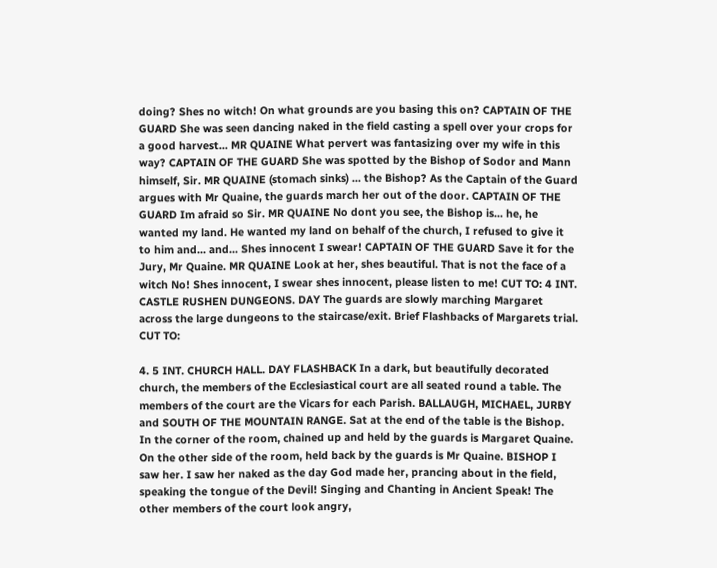doing? Shes no witch! On what grounds are you basing this on? CAPTAIN OF THE GUARD She was seen dancing naked in the field casting a spell over your crops for a good harvest... MR QUAINE What pervert was fantasizing over my wife in this way? CAPTAIN OF THE GUARD She was spotted by the Bishop of Sodor and Mann himself, Sir. MR QUAINE (stomach sinks) ... the Bishop? As the Captain of the Guard argues with Mr Quaine, the guards march her out of the door. CAPTAIN OF THE GUARD Im afraid so Sir. MR QUAINE No dont you see, the Bishop is... he, he wanted my land. He wanted my land on behalf of the church, I refused to give it to him and... and... Shes innocent I swear! CAPTAIN OF THE GUARD Save it for the Jury, Mr Quaine. MR QUAINE Look at her, shes beautiful. That is not the face of a witch No! Shes innocent, I swear shes innocent, please listen to me! CUT TO: 4 INT. CASTLE RUSHEN DUNGEONS. DAY The guards are slowly marching Margaret across the large dungeons to the staircase/exit. Brief Flashbacks of Margarets trial. CUT TO:

4. 5 INT. CHURCH HALL. DAY FLASHBACK In a dark, but beautifully decorated church, the members of the Ecclesiastical court are all seated round a table. The members of the court are the Vicars for each Parish. BALLAUGH, MICHAEL, JURBY and SOUTH OF THE MOUNTAIN RANGE. Sat at the end of the table is the Bishop. In the corner of the room, chained up and held by the guards is Margaret Quaine. On the other side of the room, held back by the guards is Mr Quaine. BISHOP I saw her. I saw her naked as the day God made her, prancing about in the field, speaking the tongue of the Devil! Singing and Chanting in Ancient Speak! The other members of the court look angry,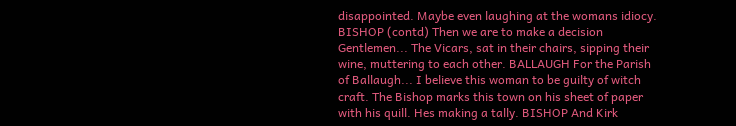disappointed. Maybe even laughing at the womans idiocy. BISHOP (contd) Then we are to make a decision Gentlemen... The Vicars, sat in their chairs, sipping their wine, muttering to each other. BALLAUGH For the Parish of Ballaugh... I believe this woman to be guilty of witch craft. The Bishop marks this town on his sheet of paper with his quill. Hes making a tally. BISHOP And Kirk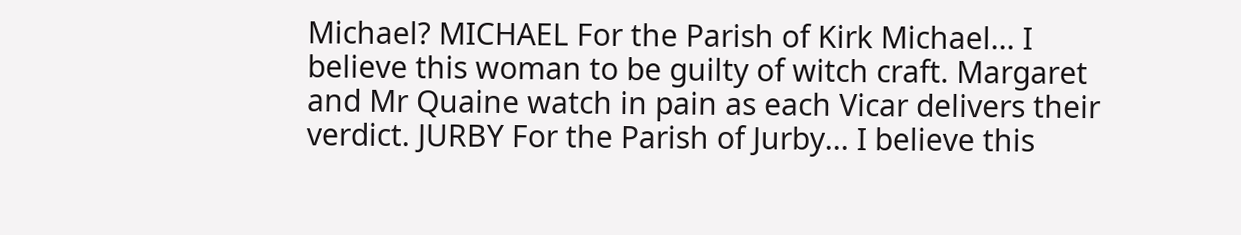Michael? MICHAEL For the Parish of Kirk Michael... I believe this woman to be guilty of witch craft. Margaret and Mr Quaine watch in pain as each Vicar delivers their verdict. JURBY For the Parish of Jurby... I believe this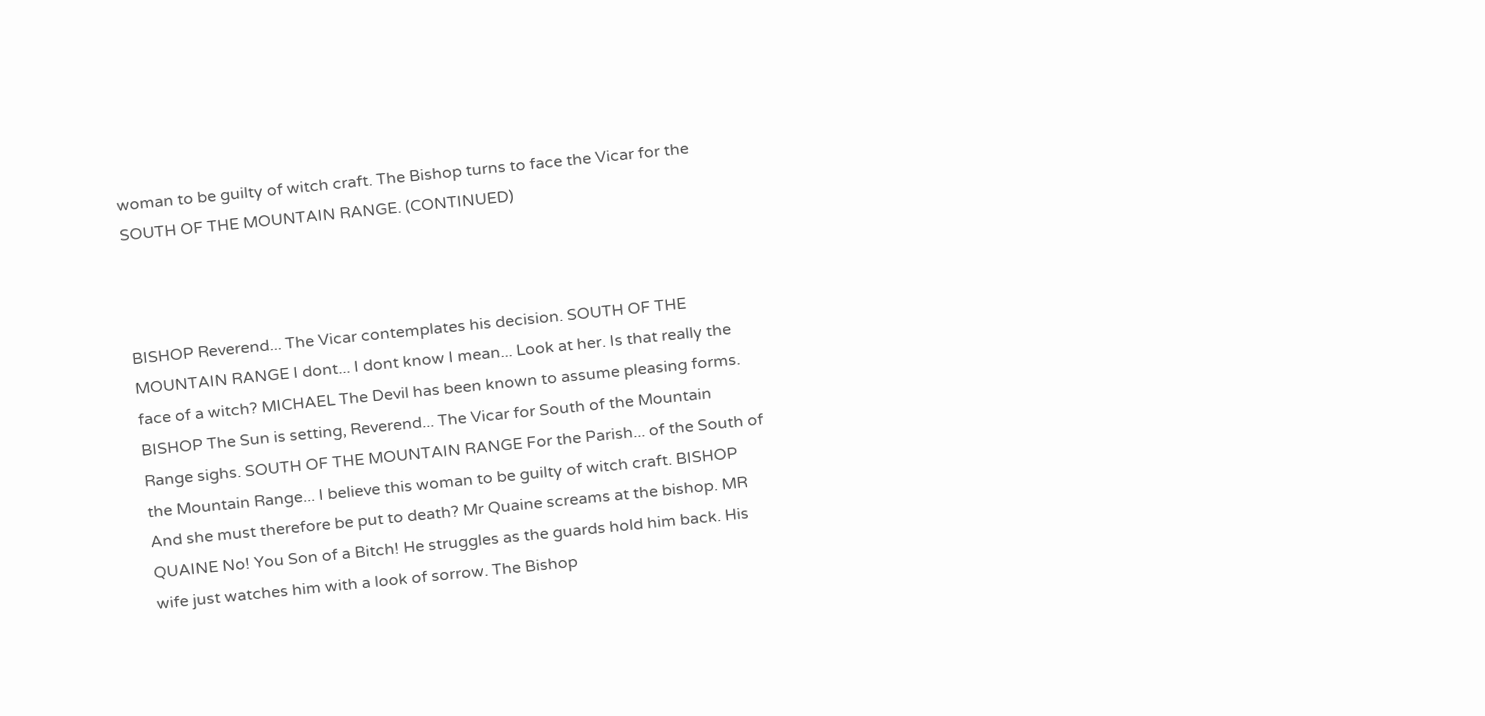woman to be guilty of witch craft. The Bishop turns to face the Vicar for the SOUTH OF THE MOUNTAIN RANGE. (CONTINUED)



BISHOP Reverend... The Vicar contemplates his decision. SOUTH OF THE MOUNTAIN RANGE I dont... I dont know I mean... Look at her. Is that really the face of a witch? MICHAEL The Devil has been known to assume pleasing forms. BISHOP The Sun is setting, Reverend... The Vicar for South of the Mountain Range sighs. SOUTH OF THE MOUNTAIN RANGE For the Parish... of the South of the Mountain Range... I believe this woman to be guilty of witch craft. BISHOP And she must therefore be put to death? Mr Quaine screams at the bishop. MR QUAINE No! You Son of a Bitch! He struggles as the guards hold him back. His wife just watches him with a look of sorrow. The Bishop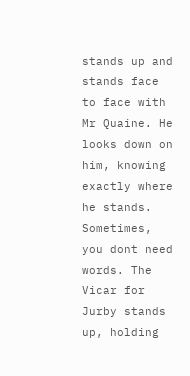stands up and stands face to face with Mr Quaine. He looks down on him, knowing exactly where he stands. Sometimes, you dont need words. The Vicar for Jurby stands up, holding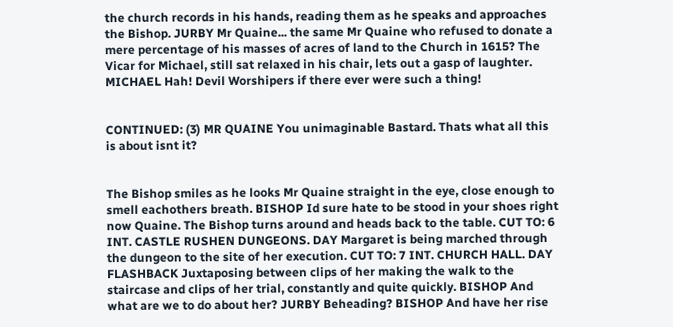the church records in his hands, reading them as he speaks and approaches the Bishop. JURBY Mr Quaine... the same Mr Quaine who refused to donate a mere percentage of his masses of acres of land to the Church in 1615? The Vicar for Michael, still sat relaxed in his chair, lets out a gasp of laughter. MICHAEL Hah! Devil Worshipers if there ever were such a thing!


CONTINUED: (3) MR QUAINE You unimaginable Bastard. Thats what all this is about isnt it?


The Bishop smiles as he looks Mr Quaine straight in the eye, close enough to smell eachothers breath. BISHOP Id sure hate to be stood in your shoes right now Quaine. The Bishop turns around and heads back to the table. CUT TO: 6 INT. CASTLE RUSHEN DUNGEONS. DAY Margaret is being marched through the dungeon to the site of her execution. CUT TO: 7 INT. CHURCH HALL. DAY FLASHBACK Juxtaposing between clips of her making the walk to the staircase and clips of her trial, constantly and quite quickly. BISHOP And what are we to do about her? JURBY Beheading? BISHOP And have her rise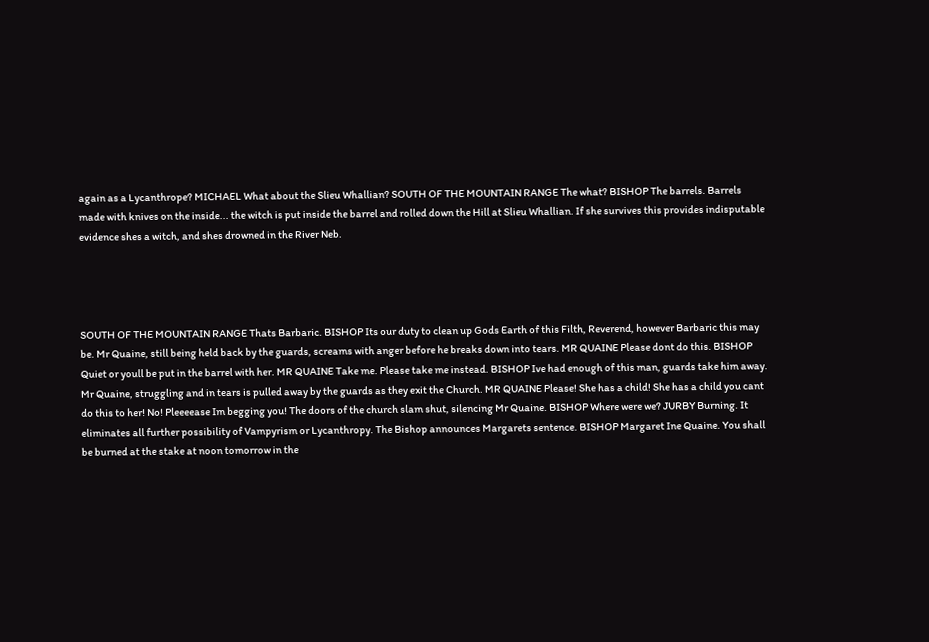again as a Lycanthrope? MICHAEL What about the Slieu Whallian? SOUTH OF THE MOUNTAIN RANGE The what? BISHOP The barrels. Barrels made with knives on the inside... the witch is put inside the barrel and rolled down the Hill at Slieu Whallian. If she survives this provides indisputable evidence shes a witch, and shes drowned in the River Neb.




SOUTH OF THE MOUNTAIN RANGE Thats Barbaric. BISHOP Its our duty to clean up Gods Earth of this Filth, Reverend, however Barbaric this may be. Mr Quaine, still being held back by the guards, screams with anger before he breaks down into tears. MR QUAINE Please dont do this. BISHOP Quiet or youll be put in the barrel with her. MR QUAINE Take me. Please take me instead. BISHOP Ive had enough of this man, guards take him away. Mr Quaine, struggling and in tears is pulled away by the guards as they exit the Church. MR QUAINE Please! She has a child! She has a child you cant do this to her! No! Pleeeease Im begging you! The doors of the church slam shut, silencing Mr Quaine. BISHOP Where were we? JURBY Burning. It eliminates all further possibility of Vampyrism or Lycanthropy. The Bishop announces Margarets sentence. BISHOP Margaret Ine Quaine. You shall be burned at the stake at noon tomorrow in the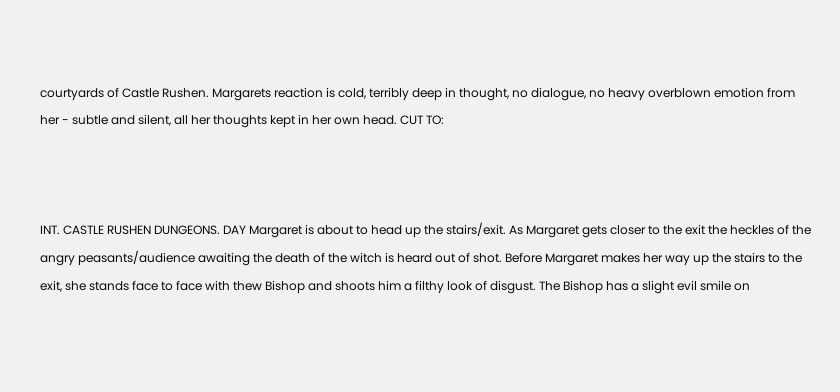courtyards of Castle Rushen. Margarets reaction is cold, terribly deep in thought, no dialogue, no heavy overblown emotion from her - subtle and silent, all her thoughts kept in her own head. CUT TO:



INT. CASTLE RUSHEN DUNGEONS. DAY Margaret is about to head up the stairs/exit. As Margaret gets closer to the exit the heckles of the angry peasants/audience awaiting the death of the witch is heard out of shot. Before Margaret makes her way up the stairs to the exit, she stands face to face with thew Bishop and shoots him a filthy look of disgust. The Bishop has a slight evil smile on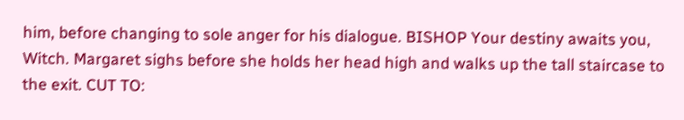him, before changing to sole anger for his dialogue. BISHOP Your destiny awaits you, Witch. Margaret sighs before she holds her head high and walks up the tall staircase to the exit. CUT TO: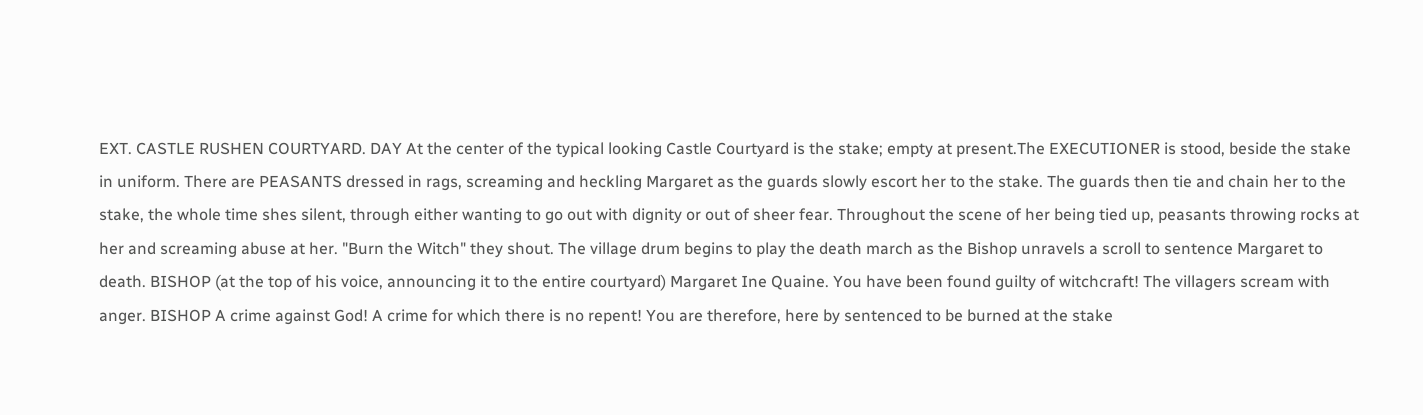EXT. CASTLE RUSHEN COURTYARD. DAY At the center of the typical looking Castle Courtyard is the stake; empty at present.The EXECUTIONER is stood, beside the stake in uniform. There are PEASANTS dressed in rags, screaming and heckling Margaret as the guards slowly escort her to the stake. The guards then tie and chain her to the stake, the whole time shes silent, through either wanting to go out with dignity or out of sheer fear. Throughout the scene of her being tied up, peasants throwing rocks at her and screaming abuse at her. "Burn the Witch" they shout. The village drum begins to play the death march as the Bishop unravels a scroll to sentence Margaret to death. BISHOP (at the top of his voice, announcing it to the entire courtyard) Margaret Ine Quaine. You have been found guilty of witchcraft! The villagers scream with anger. BISHOP A crime against God! A crime for which there is no repent! You are therefore, here by sentenced to be burned at the stake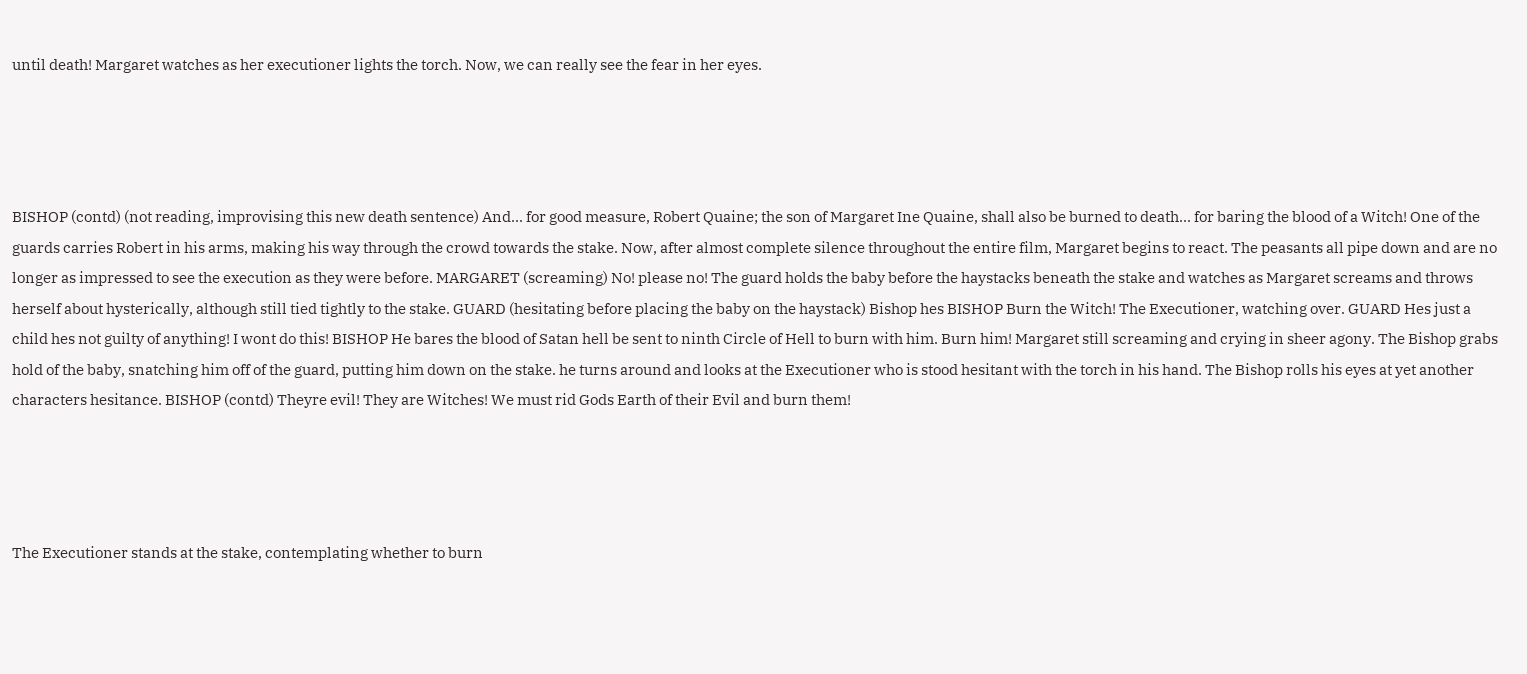until death! Margaret watches as her executioner lights the torch. Now, we can really see the fear in her eyes.




BISHOP (contd) (not reading, improvising this new death sentence) And... for good measure, Robert Quaine; the son of Margaret Ine Quaine, shall also be burned to death... for baring the blood of a Witch! One of the guards carries Robert in his arms, making his way through the crowd towards the stake. Now, after almost complete silence throughout the entire film, Margaret begins to react. The peasants all pipe down and are no longer as impressed to see the execution as they were before. MARGARET (screaming) No! please no! The guard holds the baby before the haystacks beneath the stake and watches as Margaret screams and throws herself about hysterically, although still tied tightly to the stake. GUARD (hesitating before placing the baby on the haystack) Bishop hes BISHOP Burn the Witch! The Executioner, watching over. GUARD Hes just a child hes not guilty of anything! I wont do this! BISHOP He bares the blood of Satan hell be sent to ninth Circle of Hell to burn with him. Burn him! Margaret still screaming and crying in sheer agony. The Bishop grabs hold of the baby, snatching him off of the guard, putting him down on the stake. he turns around and looks at the Executioner who is stood hesitant with the torch in his hand. The Bishop rolls his eyes at yet another characters hesitance. BISHOP (contd) Theyre evil! They are Witches! We must rid Gods Earth of their Evil and burn them!




The Executioner stands at the stake, contemplating whether to burn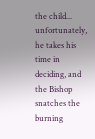the child... unfortunately, he takes his time in deciding, and the Bishop snatches the burning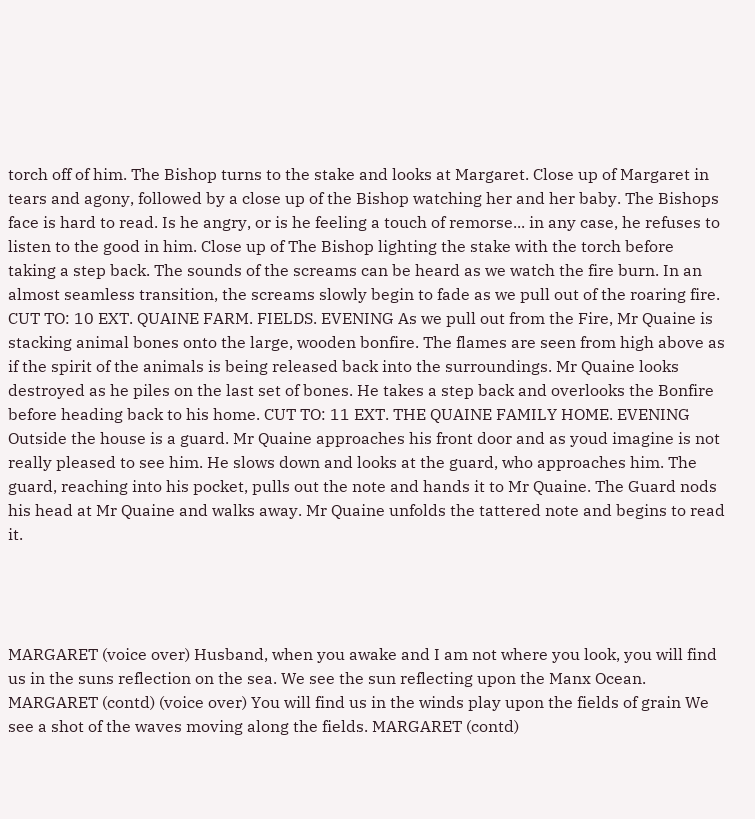torch off of him. The Bishop turns to the stake and looks at Margaret. Close up of Margaret in tears and agony, followed by a close up of the Bishop watching her and her baby. The Bishops face is hard to read. Is he angry, or is he feeling a touch of remorse... in any case, he refuses to listen to the good in him. Close up of The Bishop lighting the stake with the torch before taking a step back. The sounds of the screams can be heard as we watch the fire burn. In an almost seamless transition, the screams slowly begin to fade as we pull out of the roaring fire. CUT TO: 10 EXT. QUAINE FARM. FIELDS. EVENING As we pull out from the Fire, Mr Quaine is stacking animal bones onto the large, wooden bonfire. The flames are seen from high above as if the spirit of the animals is being released back into the surroundings. Mr Quaine looks destroyed as he piles on the last set of bones. He takes a step back and overlooks the Bonfire before heading back to his home. CUT TO: 11 EXT. THE QUAINE FAMILY HOME. EVENING Outside the house is a guard. Mr Quaine approaches his front door and as youd imagine is not really pleased to see him. He slows down and looks at the guard, who approaches him. The guard, reaching into his pocket, pulls out the note and hands it to Mr Quaine. The Guard nods his head at Mr Quaine and walks away. Mr Quaine unfolds the tattered note and begins to read it.




MARGARET (voice over) Husband, when you awake and I am not where you look, you will find us in the suns reflection on the sea. We see the sun reflecting upon the Manx Ocean. MARGARET (contd) (voice over) You will find us in the winds play upon the fields of grain We see a shot of the waves moving along the fields. MARGARET (contd)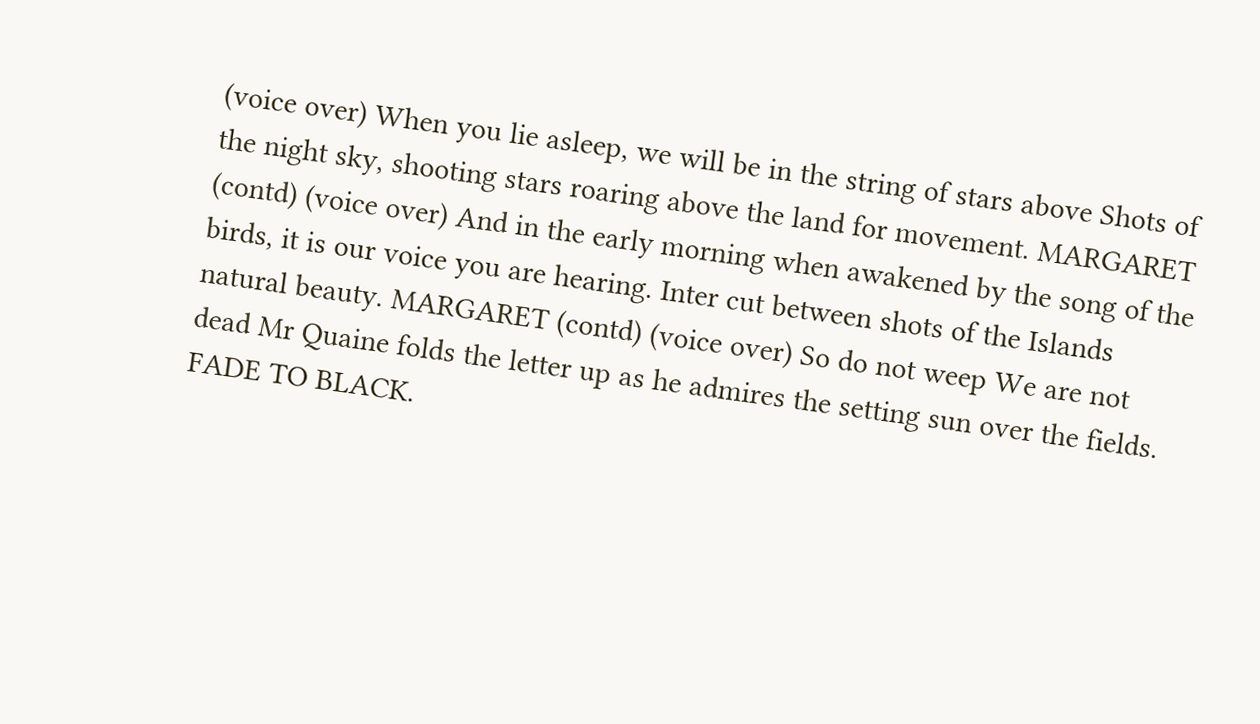(voice over) When you lie asleep, we will be in the string of stars above Shots of the night sky, shooting stars roaring above the land for movement. MARGARET (contd) (voice over) And in the early morning when awakened by the song of the birds, it is our voice you are hearing. Inter cut between shots of the Islands natural beauty. MARGARET (contd) (voice over) So do not weep We are not dead Mr Quaine folds the letter up as he admires the setting sun over the fields. FADE TO BLACK.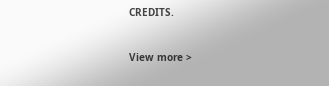CREDITS.


View more >